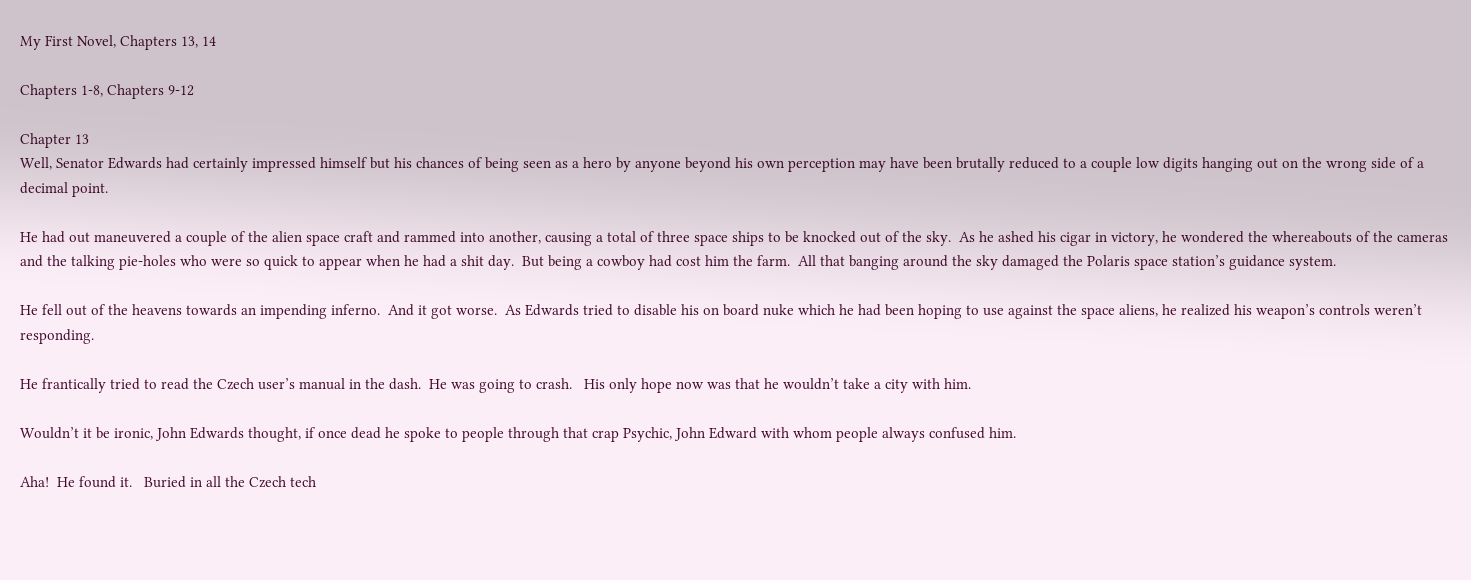My First Novel, Chapters 13, 14

Chapters 1-8, Chapters 9-12

Chapter 13
Well, Senator Edwards had certainly impressed himself but his chances of being seen as a hero by anyone beyond his own perception may have been brutally reduced to a couple low digits hanging out on the wrong side of a decimal point.

He had out maneuvered a couple of the alien space craft and rammed into another, causing a total of three space ships to be knocked out of the sky.  As he ashed his cigar in victory, he wondered the whereabouts of the cameras and the talking pie-holes who were so quick to appear when he had a shit day.  But being a cowboy had cost him the farm.  All that banging around the sky damaged the Polaris space station’s guidance system.

He fell out of the heavens towards an impending inferno.  And it got worse.  As Edwards tried to disable his on board nuke which he had been hoping to use against the space aliens, he realized his weapon’s controls weren’t responding.

He frantically tried to read the Czech user’s manual in the dash.  He was going to crash.   His only hope now was that he wouldn’t take a city with him.

Wouldn’t it be ironic, John Edwards thought, if once dead he spoke to people through that crap Psychic, John Edward with whom people always confused him.

Aha!  He found it.   Buried in all the Czech tech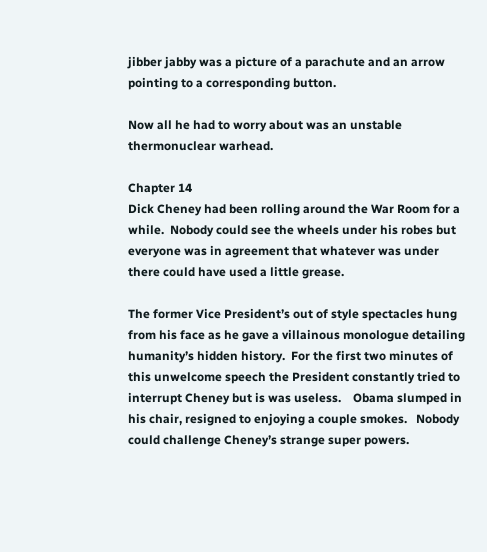jibber jabby was a picture of a parachute and an arrow pointing to a corresponding button.

Now all he had to worry about was an unstable thermonuclear warhead.

Chapter 14
Dick Cheney had been rolling around the War Room for a while.  Nobody could see the wheels under his robes but everyone was in agreement that whatever was under there could have used a little grease.

The former Vice President’s out of style spectacles hung from his face as he gave a villainous monologue detailing humanity’s hidden history.  For the first two minutes of this unwelcome speech the President constantly tried to interrupt Cheney but is was useless.    Obama slumped in his chair, resigned to enjoying a couple smokes.   Nobody could challenge Cheney’s strange super powers.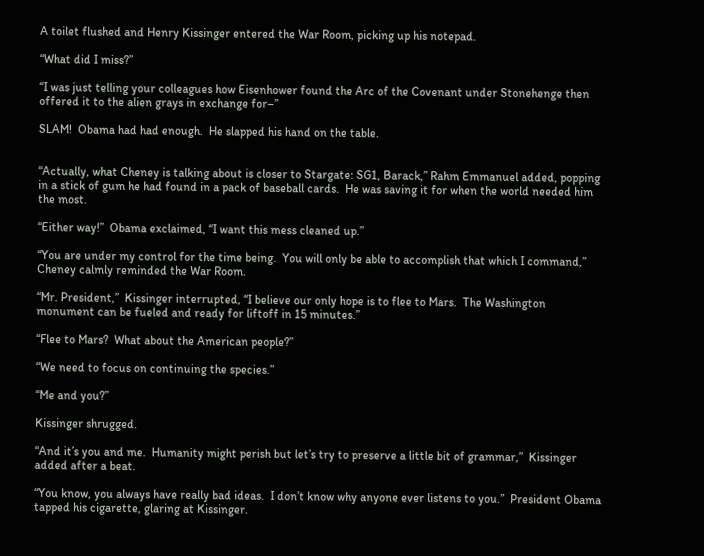A toilet flushed and Henry Kissinger entered the War Room, picking up his notepad.

“What did I miss?”

“I was just telling your colleagues how Eisenhower found the Arc of the Covenant under Stonehenge then offered it to the alien grays in exchange for–”

SLAM!  Obama had had enough.  He slapped his hand on the table.


“Actually, what Cheney is talking about is closer to Stargate: SG1, Barack,” Rahm Emmanuel added, popping in a stick of gum he had found in a pack of baseball cards.  He was saving it for when the world needed him the most.

“Either way!”  Obama exclaimed, “I want this mess cleaned up.”

“You are under my control for the time being.  You will only be able to accomplish that which I command,”  Cheney calmly reminded the War Room.

“Mr. President,”  Kissinger interrupted, “I believe our only hope is to flee to Mars.  The Washington monument can be fueled and ready for liftoff in 15 minutes.”

“Flee to Mars?  What about the American people?”

“We need to focus on continuing the species.”

“Me and you?”

Kissinger shrugged.

“And it’s you and me.  Humanity might perish but let’s try to preserve a little bit of grammar,”  Kissinger added after a beat.

“You know, you always have really bad ideas.  I don’t know why anyone ever listens to you.”  President Obama tapped his cigarette, glaring at Kissinger.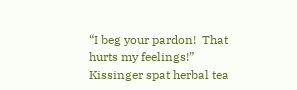“I beg your pardon!  That hurts my feelings!”  Kissinger spat herbal tea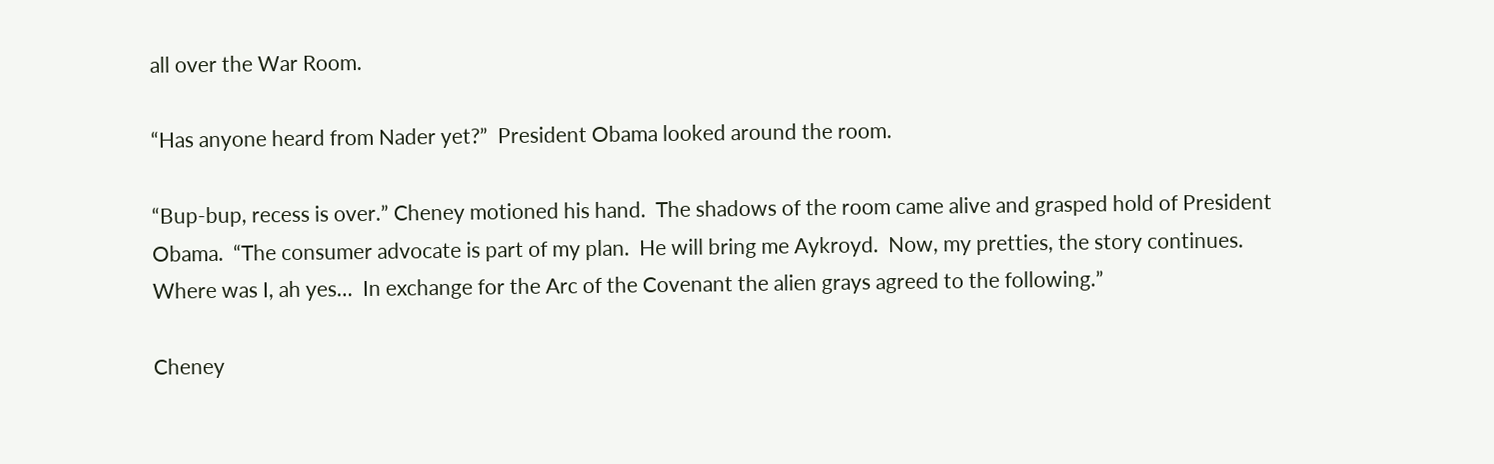all over the War Room.

“Has anyone heard from Nader yet?”  President Obama looked around the room.

“Bup-bup, recess is over.” Cheney motioned his hand.  The shadows of the room came alive and grasped hold of President Obama.  “The consumer advocate is part of my plan.  He will bring me Aykroyd.  Now, my pretties, the story continues.  Where was I, ah yes…  In exchange for the Arc of the Covenant the alien grays agreed to the following.”

Cheney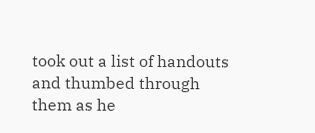took out a list of handouts and thumbed through them as he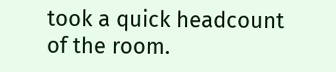took a quick headcount of the room.